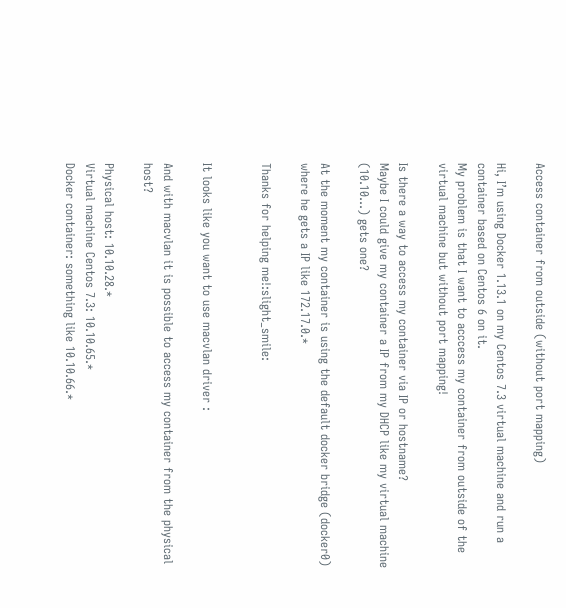Access container from outside (without port mapping)

Hi, I’m using Docker 1.13.1 on my Centos 7.3 virtual machine and run a container based on Centos 6 on it.
My problem is that I want to acccess my container from outside of the virtual machine but without port mapping!

Is there a way to access my container via IP or hostname?
Maybe I could give my container a IP from my DHCP like my virtual machine (10.10…) gets one?

At the moment my container is using the default docker bridge (docker0) where he gets a IP like 172.17.0.*

Thanks for helping me!:slight_smile:


It looks like you want to use macvlan driver :

And with macvlan it is possible to access my container from the physical host?

Physical host: 10.10.28.*
Virtual machine Centos 7.3: 10.10.65.*
Docker container: something like 10.10.66.*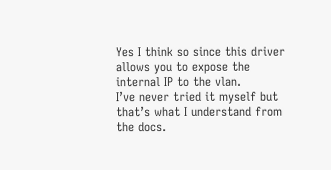Yes I think so since this driver allows you to expose the internal IP to the vlan.
I’ve never tried it myself but that’s what I understand from the docs.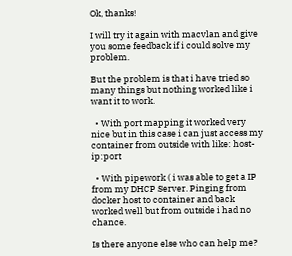Ok, thanks!

I will try it again with macvlan and give you some feedback if i could solve my problem.

But the problem is that i have tried so many things but nothing worked like i want it to work.

  • With port mapping it worked very nice but in this case i can just access my container from outside with like: host-ip:port

  • With pipework ( i was able to get a IP from my DHCP Server. Pinging from docker host to container and back worked well but from outside i had no chance.

Is there anyone else who can help me?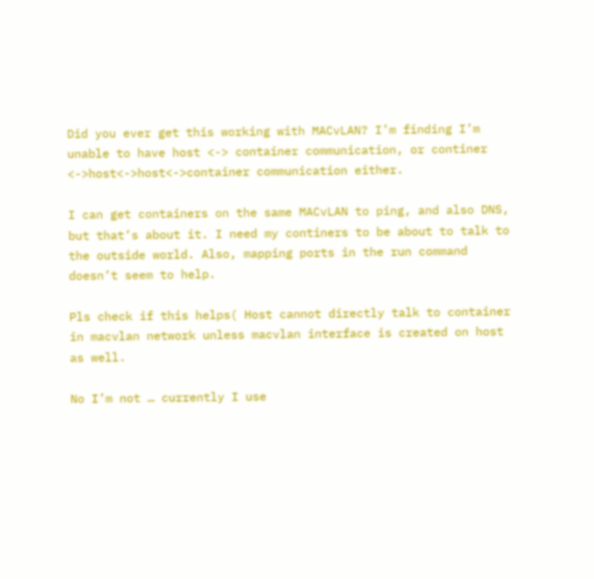Did you ever get this working with MACvLAN? I’m finding I’m unable to have host <-> container communication, or continer <->host<->host<->container communication either.

I can get containers on the same MACvLAN to ping, and also DNS, but that’s about it. I need my continers to be about to talk to the outside world. Also, mapping ports in the run command doesn’t seem to help.

Pls check if this helps( Host cannot directly talk to container in macvlan network unless macvlan interface is created on host as well.

No I’m not … currently I use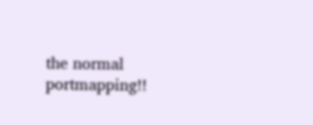the normal portmapping!!